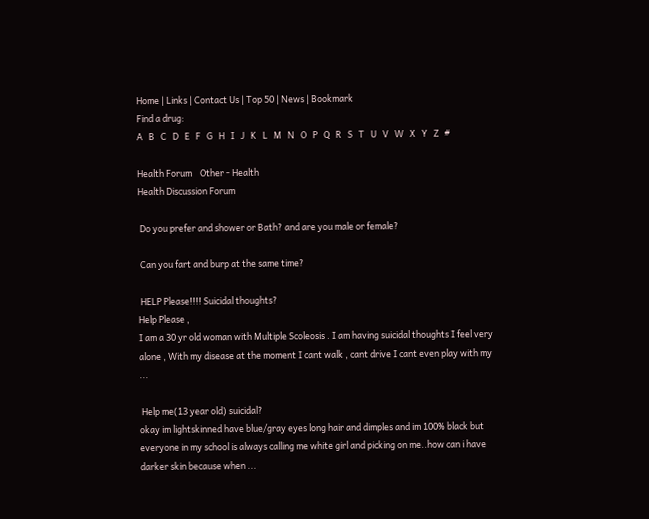Home | Links | Contact Us | Top 50 | News | Bookmark
Find a drug:
A   B   C   D   E   F   G   H   I   J   K   L   M   N   O   P   Q   R   S   T   U   V   W   X   Y   Z   #

Health Forum    Other - Health
Health Discussion Forum

 Do you prefer and shower or Bath? and are you male or female?

 Can you fart and burp at the same time?

 HELP Please!!!! Suicidal thoughts?
Help Please ,
I am a 30 yr old woman with Multiple Scoleosis . I am having suicidal thoughts I feel very alone , With my disease at the moment I cant walk , cant drive I cant even play with my ...

 Help me(13 year old) suicidal?
okay im lightskinned have blue/gray eyes long hair and dimples and im 100% black but everyone in my school is always calling me white girl and picking on me..how can i have darker skin because when ...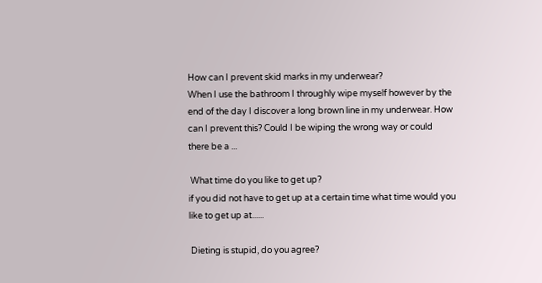How can I prevent skid marks in my underwear?
When I use the bathroom I throughly wipe myself however by the end of the day I discover a long brown line in my underwear. How can I prevent this? Could I be wiping the wrong way or could there be a ...

 What time do you like to get up?
if you did not have to get up at a certain time what time would you like to get up at......

 Dieting is stupid, do you agree?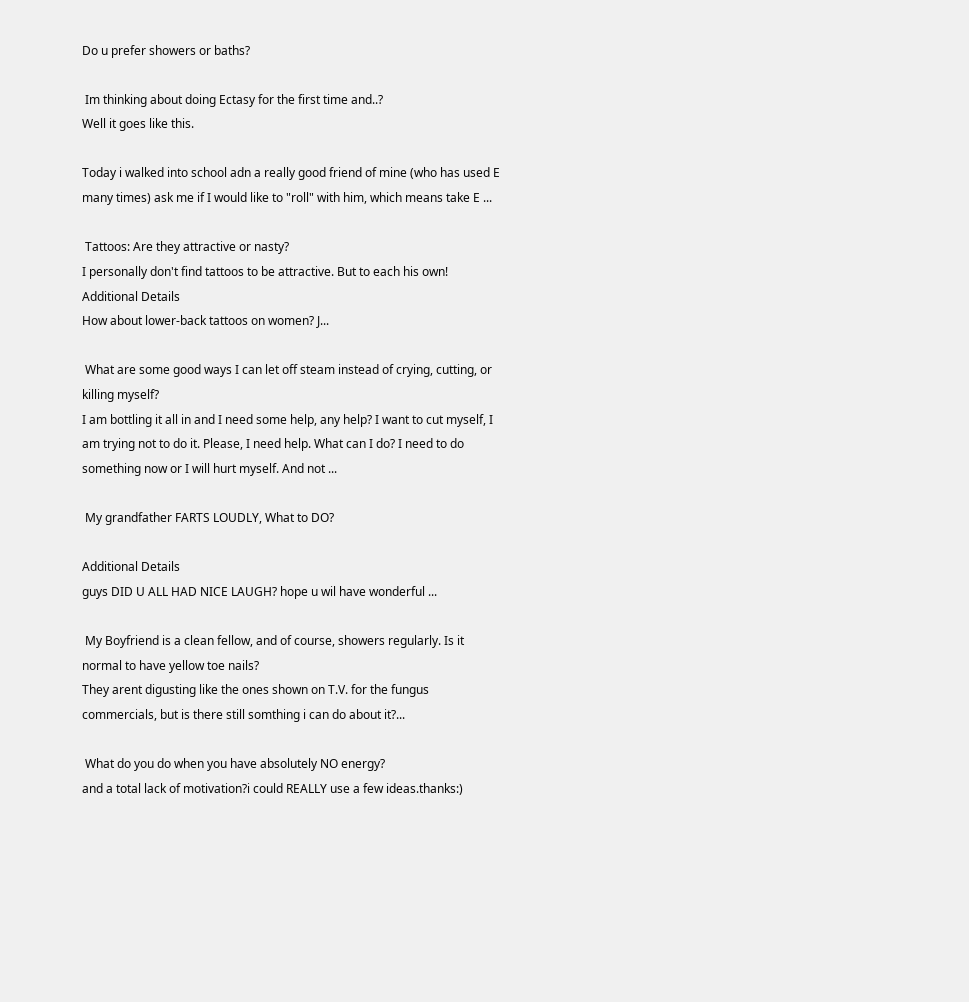Do u prefer showers or baths?

 Im thinking about doing Ectasy for the first time and..?
Well it goes like this.

Today i walked into school adn a really good friend of mine (who has used E many times) ask me if I would like to "roll" with him, which means take E ...

 Tattoos: Are they attractive or nasty?
I personally don't find tattoos to be attractive. But to each his own!
Additional Details
How about lower-back tattoos on women? J...

 What are some good ways I can let off steam instead of crying, cutting, or killing myself?
I am bottling it all in and I need some help, any help? I want to cut myself, I am trying not to do it. Please, I need help. What can I do? I need to do something now or I will hurt myself. And not ...

 My grandfather FARTS LOUDLY, What to DO?

Additional Details
guys DID U ALL HAD NICE LAUGH? hope u wil have wonderful ...

 My Boyfriend is a clean fellow, and of course, showers regularly. Is it normal to have yellow toe nails?
They arent digusting like the ones shown on T.V. for the fungus commercials, but is there still somthing i can do about it?...

 What do you do when you have absolutely NO energy?
and a total lack of motivation?i could REALLY use a few ideas.thanks:)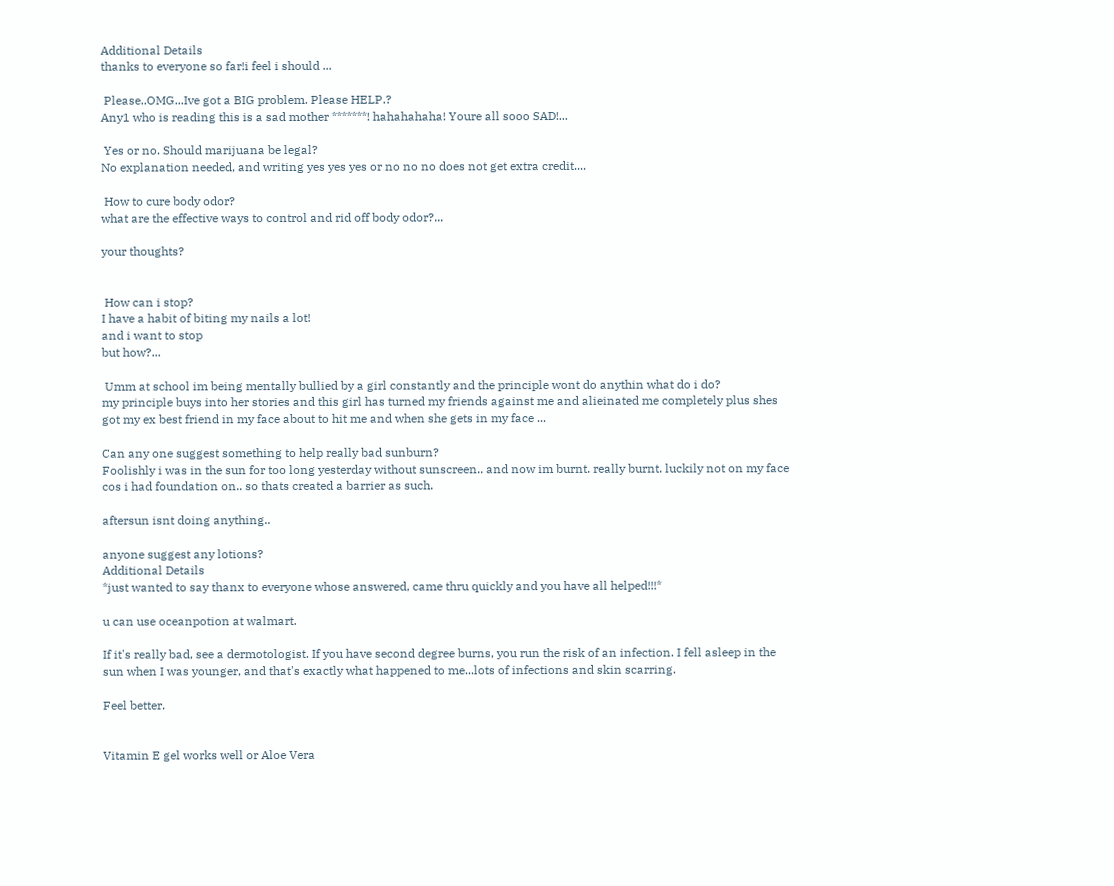Additional Details
thanks to everyone so far!i feel i should ...

 Please..OMG...Ive got a BIG problem. Please HELP.?
Any1 who is reading this is a sad mother *******! hahahahaha! Youre all sooo SAD!...

 Yes or no. Should marijuana be legal?
No explanation needed, and writing yes yes yes or no no no does not get extra credit....

 How to cure body odor?
what are the effective ways to control and rid off body odor?...

your thoughts?


 How can i stop?
I have a habit of biting my nails a lot!
and i want to stop
but how?...

 Umm at school im being mentally bullied by a girl constantly and the principle wont do anythin what do i do?
my principle buys into her stories and this girl has turned my friends against me and alieinated me completely plus shes got my ex best friend in my face about to hit me and when she gets in my face ...

Can any one suggest something to help really bad sunburn?
Foolishly i was in the sun for too long yesterday without sunscreen.. and now im burnt. really burnt. luckily not on my face cos i had foundation on.. so thats created a barrier as such.

aftersun isnt doing anything..

anyone suggest any lotions?
Additional Details
*just wanted to say thanx to everyone whose answered, came thru quickly and you have all helped!!!*

u can use oceanpotion at walmart.

If it's really bad, see a dermotologist. If you have second degree burns, you run the risk of an infection. I fell asleep in the sun when I was younger, and that's exactly what happened to me...lots of infections and skin scarring.

Feel better.


Vitamin E gel works well or Aloe Vera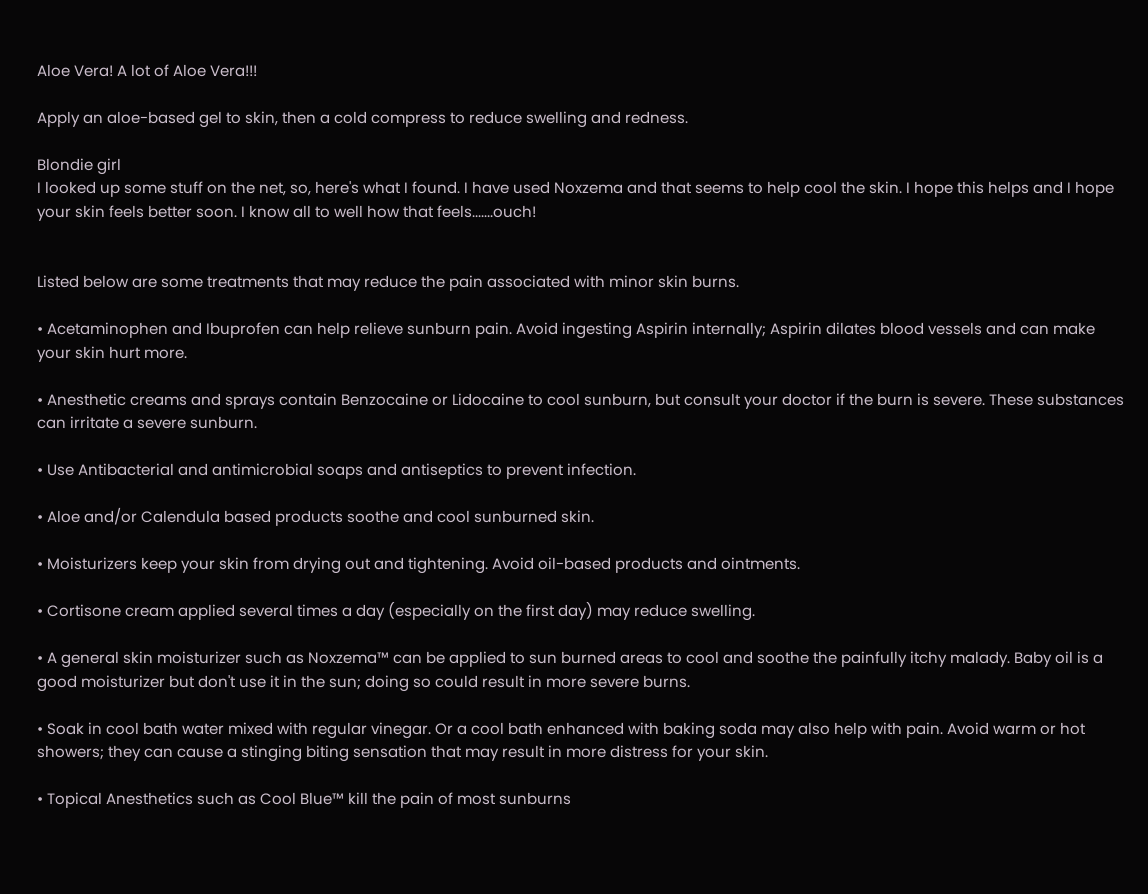Aloe Vera! A lot of Aloe Vera!!!

Apply an aloe-based gel to skin, then a cold compress to reduce swelling and redness.

Blondie girl
I looked up some stuff on the net, so, here's what I found. I have used Noxzema and that seems to help cool the skin. I hope this helps and I hope your skin feels better soon. I know all to well how that feels.......ouch!


Listed below are some treatments that may reduce the pain associated with minor skin burns.

• Acetaminophen and Ibuprofen can help relieve sunburn pain. Avoid ingesting Aspirin internally; Aspirin dilates blood vessels and can make your skin hurt more.

• Anesthetic creams and sprays contain Benzocaine or Lidocaine to cool sunburn, but consult your doctor if the burn is severe. These substances can irritate a severe sunburn.

• Use Antibacterial and antimicrobial soaps and antiseptics to prevent infection.

• Aloe and/or Calendula based products soothe and cool sunburned skin.

• Moisturizers keep your skin from drying out and tightening. Avoid oil-based products and ointments.

• Cortisone cream applied several times a day (especially on the first day) may reduce swelling.

• A general skin moisturizer such as Noxzema™ can be applied to sun burned areas to cool and soothe the painfully itchy malady. Baby oil is a good moisturizer but don't use it in the sun; doing so could result in more severe burns.

• Soak in cool bath water mixed with regular vinegar. Or a cool bath enhanced with baking soda may also help with pain. Avoid warm or hot showers; they can cause a stinging biting sensation that may result in more distress for your skin.

• Topical Anesthetics such as Cool Blue™ kill the pain of most sunburns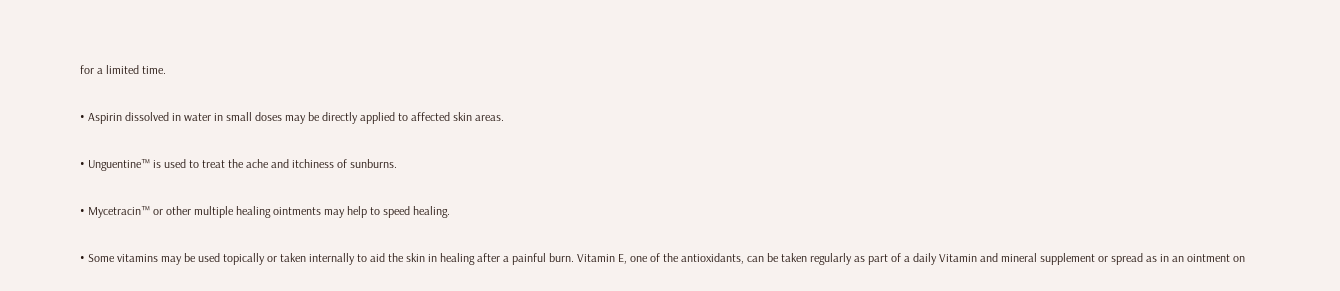for a limited time.

• Aspirin dissolved in water in small doses may be directly applied to affected skin areas.

• Unguentine™ is used to treat the ache and itchiness of sunburns.

• Mycetracin™ or other multiple healing ointments may help to speed healing.

• Some vitamins may be used topically or taken internally to aid the skin in healing after a painful burn. Vitamin E, one of the antioxidants, can be taken regularly as part of a daily Vitamin and mineral supplement or spread as in an ointment on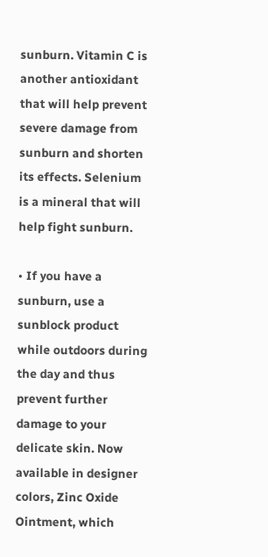sunburn. Vitamin C is another antioxidant that will help prevent severe damage from sunburn and shorten its effects. Selenium is a mineral that will help fight sunburn.

• If you have a sunburn, use a sunblock product while outdoors during the day and thus prevent further damage to your delicate skin. Now available in designer colors, Zinc Oxide Ointment, which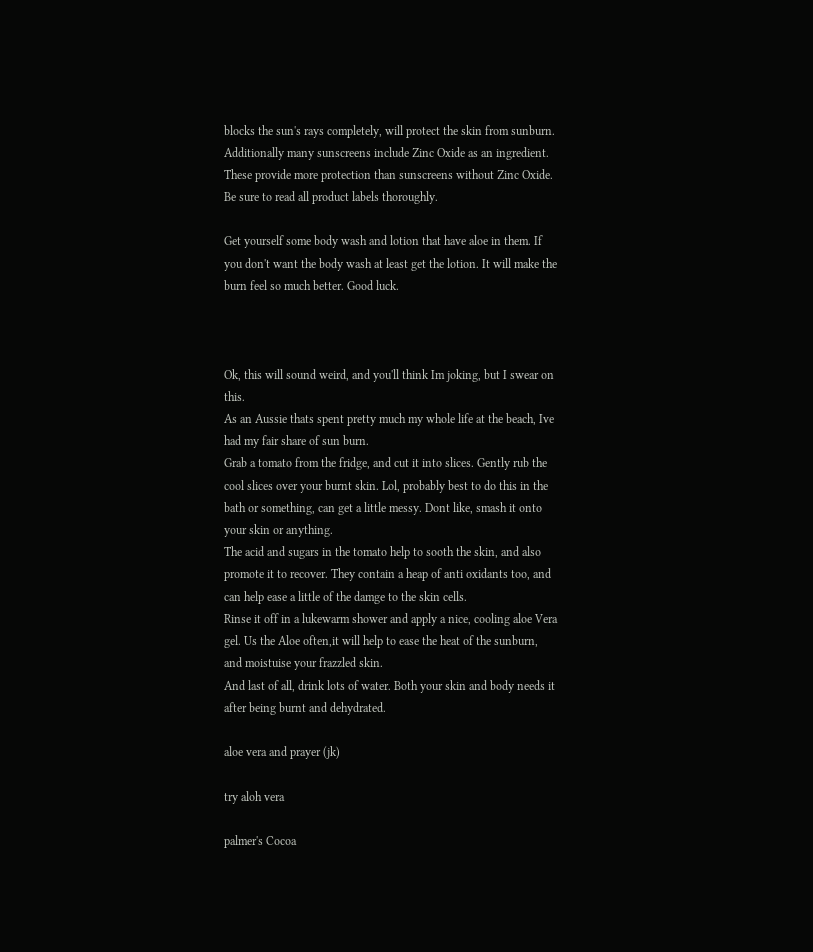blocks the sun's rays completely, will protect the skin from sunburn. Additionally many sunscreens include Zinc Oxide as an ingredient. These provide more protection than sunscreens without Zinc Oxide. Be sure to read all product labels thoroughly.

Get yourself some body wash and lotion that have aloe in them. If you don't want the body wash at least get the lotion. It will make the burn feel so much better. Good luck.



Ok, this will sound weird, and you'll think Im joking, but I swear on this.
As an Aussie thats spent pretty much my whole life at the beach, Ive had my fair share of sun burn.
Grab a tomato from the fridge, and cut it into slices. Gently rub the cool slices over your burnt skin. Lol, probably best to do this in the bath or something, can get a little messy. Dont like, smash it onto your skin or anything.
The acid and sugars in the tomato help to sooth the skin, and also promote it to recover. They contain a heap of anti oxidants too, and can help ease a little of the damge to the skin cells.
Rinse it off in a lukewarm shower and apply a nice, cooling aloe Vera gel. Us the Aloe often,it will help to ease the heat of the sunburn, and moistuise your frazzled skin.
And last of all, drink lots of water. Both your skin and body needs it after being burnt and dehydrated.

aloe vera and prayer (jk)

try aloh vera

palmer's Cocoa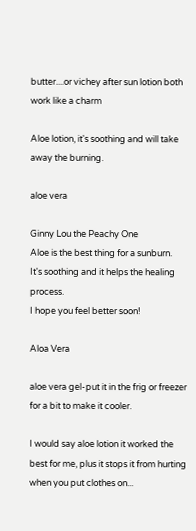butter....or vichey after sun lotion both work like a charm

Aloe lotion, it's soothing and will take away the burning.

aloe vera

Ginny Lou the Peachy One
Aloe is the best thing for a sunburn.
It's soothing and it helps the healing process.
I hope you feel better soon!

Aloa Vera

aloe vera gel-put it in the frig or freezer for a bit to make it cooler.

I would say aloe lotion it worked the best for me, plus it stops it from hurting when you put clothes on...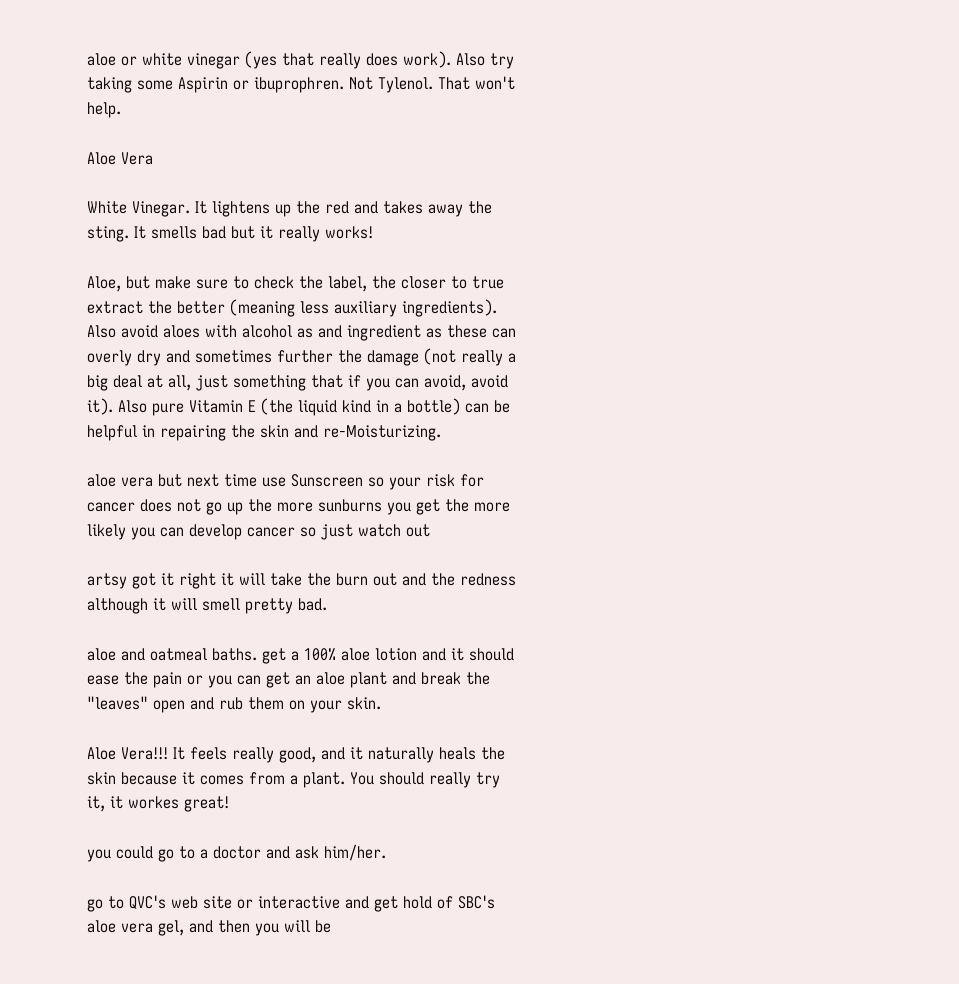aloe or white vinegar (yes that really does work). Also try taking some Aspirin or ibuprophren. Not Tylenol. That won't help.

Aloe Vera

White Vinegar. It lightens up the red and takes away the sting. It smells bad but it really works!

Aloe, but make sure to check the label, the closer to true extract the better (meaning less auxiliary ingredients). Also avoid aloes with alcohol as and ingredient as these can overly dry and sometimes further the damage (not really a big deal at all, just something that if you can avoid, avoid it). Also pure Vitamin E (the liquid kind in a bottle) can be helpful in repairing the skin and re-Moisturizing.

aloe vera but next time use Sunscreen so your risk for cancer does not go up the more sunburns you get the more likely you can develop cancer so just watch out

artsy got it right it will take the burn out and the redness although it will smell pretty bad.

aloe and oatmeal baths. get a 100% aloe lotion and it should ease the pain or you can get an aloe plant and break the "leaves" open and rub them on your skin.

Aloe Vera!!! It feels really good, and it naturally heals the skin because it comes from a plant. You should really try it, it workes great!

you could go to a doctor and ask him/her.

go to QVC's web site or interactive and get hold of SBC's aloe vera gel, and then you will be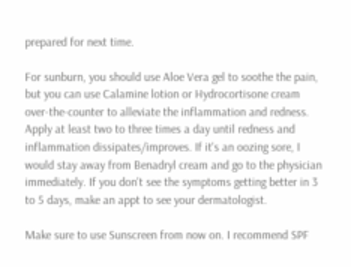prepared for next time.

For sunburn, you should use Aloe Vera gel to soothe the pain, but you can use Calamine lotion or Hydrocortisone cream over-the-counter to alleviate the inflammation and redness. Apply at least two to three times a day until redness and inflammation dissipates/improves. If it's an oozing sore, I would stay away from Benadryl cream and go to the physician immediately. If you don't see the symptoms getting better in 3 to 5 days, make an appt to see your dermatologist.

Make sure to use Sunscreen from now on. I recommend SPF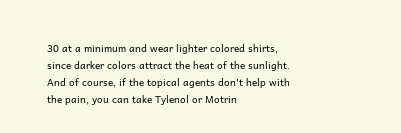30 at a minimum and wear lighter colored shirts, since darker colors attract the heat of the sunlight. And of course, if the topical agents don't help with the pain, you can take Tylenol or Motrin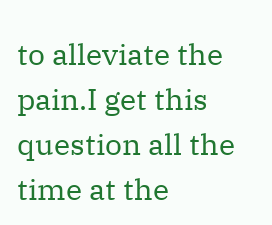to alleviate the pain.I get this question all the time at the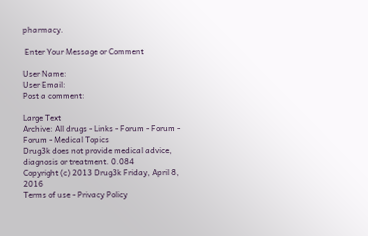pharmacy.

 Enter Your Message or Comment

User Name:
User Email:
Post a comment:

Large Text
Archive: All drugs - Links - Forum - Forum - Forum - Medical Topics
Drug3k does not provide medical advice, diagnosis or treatment. 0.084
Copyright (c) 2013 Drug3k Friday, April 8, 2016
Terms of use - Privacy Policy